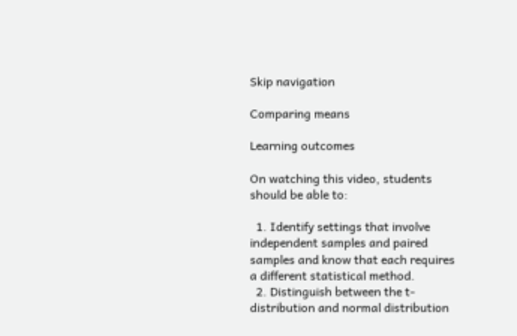Skip navigation

Comparing means

Learning outcomes

On watching this video, students should be able to:

  1. Identify settings that involve independent samples and paired samples and know that each requires a different statistical method.
  2. Distinguish between the t-distribution and normal distribution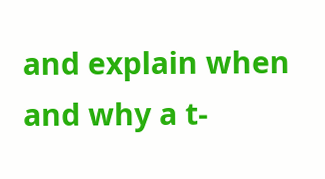and explain when and why a t-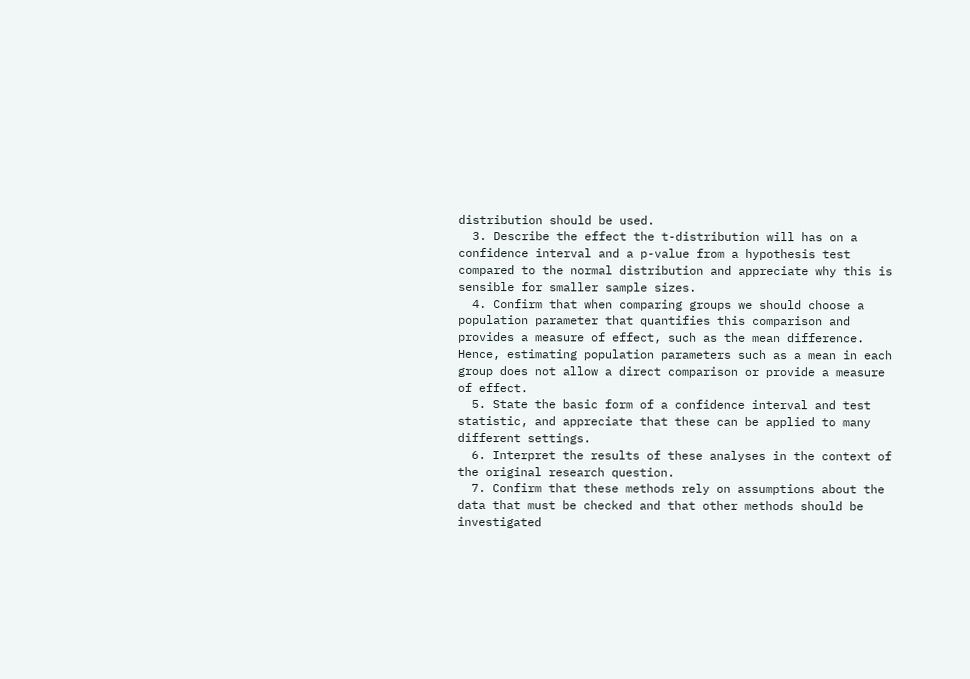distribution should be used.
  3. Describe the effect the t-distribution will has on a confidence interval and a p-value from a hypothesis test compared to the normal distribution and appreciate why this is sensible for smaller sample sizes.
  4. Confirm that when comparing groups we should choose a population parameter that quantifies this comparison and provides a measure of effect, such as the mean difference. Hence, estimating population parameters such as a mean in each group does not allow a direct comparison or provide a measure of effect.
  5. State the basic form of a confidence interval and test statistic, and appreciate that these can be applied to many different settings.
  6. Interpret the results of these analyses in the context of the original research question.
  7. Confirm that these methods rely on assumptions about the data that must be checked and that other methods should be investigated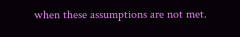when these assumptions are not met.